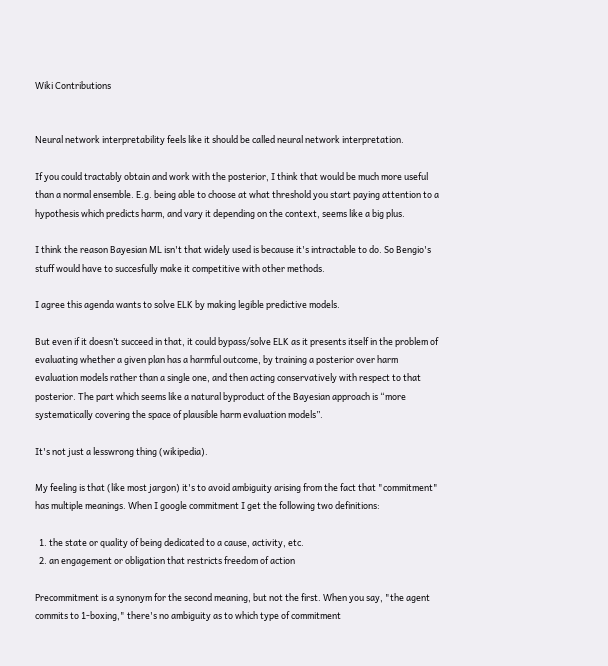Wiki Contributions


Neural network interpretability feels like it should be called neural network interpretation.

If you could tractably obtain and work with the posterior, I think that would be much more useful than a normal ensemble. E.g. being able to choose at what threshold you start paying attention to a hypothesis which predicts harm, and vary it depending on the context, seems like a big plus.

I think the reason Bayesian ML isn't that widely used is because it's intractable to do. So Bengio's stuff would have to succesfully make it competitive with other methods.

I agree this agenda wants to solve ELK by making legible predictive models.

But even if it doesn’t succeed in that, it could bypass/solve ELK as it presents itself in the problem of evaluating whether a given plan has a harmful outcome, by training a posterior over harm evaluation models rather than a single one, and then acting conservatively with respect to that posterior. The part which seems like a natural byproduct of the Bayesian approach is “more systematically covering the space of plausible harm evaluation models”.

It's not just a lesswrong thing (wikipedia).

My feeling is that (like most jargon) it's to avoid ambiguity arising from the fact that "commitment" has multiple meanings. When I google commitment I get the following two definitions:

  1. the state or quality of being dedicated to a cause, activity, etc.
  2. an engagement or obligation that restricts freedom of action

Precommitment is a synonym for the second meaning, but not the first. When you say, "the agent commits to 1-boxing," there's no ambiguity as to which type of commitment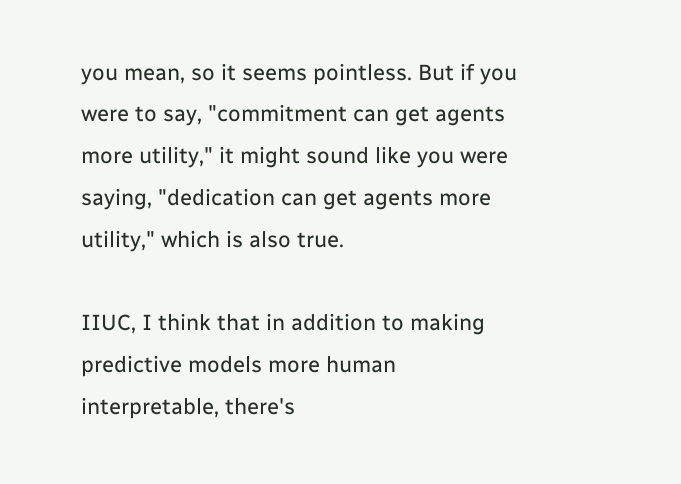you mean, so it seems pointless. But if you were to say, "commitment can get agents more utility," it might sound like you were saying, "dedication can get agents more utility," which is also true.

IIUC, I think that in addition to making predictive models more human interpretable, there's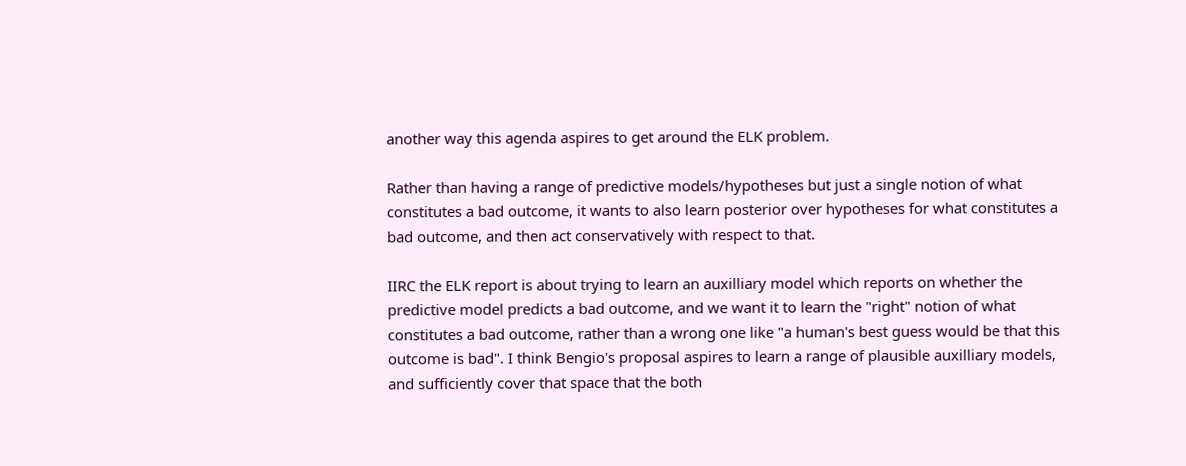another way this agenda aspires to get around the ELK problem.

Rather than having a range of predictive models/hypotheses but just a single notion of what constitutes a bad outcome, it wants to also learn posterior over hypotheses for what constitutes a bad outcome, and then act conservatively with respect to that.

IIRC the ELK report is about trying to learn an auxilliary model which reports on whether the predictive model predicts a bad outcome, and we want it to learn the "right" notion of what constitutes a bad outcome, rather than a wrong one like "a human's best guess would be that this outcome is bad". I think Bengio's proposal aspires to learn a range of plausible auxilliary models, and sufficiently cover that space that the both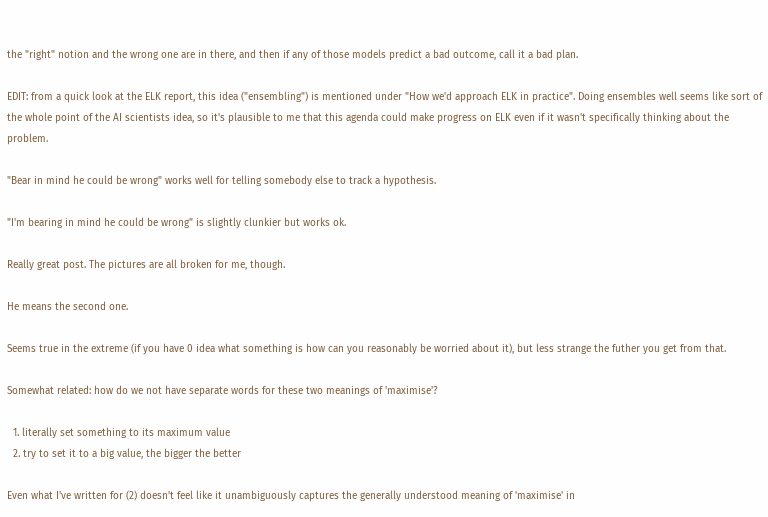the "right" notion and the wrong one are in there, and then if any of those models predict a bad outcome, call it a bad plan.

EDIT: from a quick look at the ELK report, this idea ("ensembling") is mentioned under "How we'd approach ELK in practice". Doing ensembles well seems like sort of the whole point of the AI scientists idea, so it's plausible to me that this agenda could make progress on ELK even if it wasn't specifically thinking about the problem.

"Bear in mind he could be wrong" works well for telling somebody else to track a hypothesis.

"I'm bearing in mind he could be wrong" is slightly clunkier but works ok.

Really great post. The pictures are all broken for me, though.

He means the second one.

Seems true in the extreme (if you have 0 idea what something is how can you reasonably be worried about it), but less strange the futher you get from that.

Somewhat related: how do we not have separate words for these two meanings of 'maximise'?

  1. literally set something to its maximum value
  2. try to set it to a big value, the bigger the better

Even what I've written for (2) doesn't feel like it unambiguously captures the generally understood meaning of 'maximise' in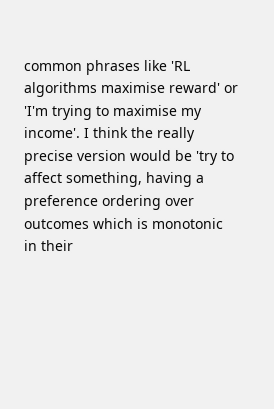common phrases like 'RL algorithms maximise reward' or 'I'm trying to maximise my income'. I think the really precise version would be 'try to affect something, having a preference ordering over outcomes which is monotonic in their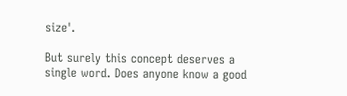size'.

But surely this concept deserves a single word. Does anyone know a good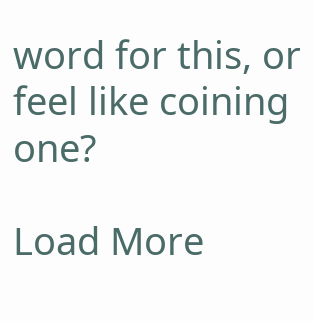word for this, or feel like coining one?

Load More